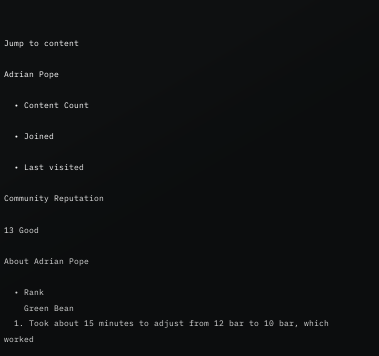Jump to content

Adrian Pope

  • Content Count

  • Joined

  • Last visited

Community Reputation

13 Good

About Adrian Pope

  • Rank
    Green Bean
  1. Took about 15 minutes to adjust from 12 bar to 10 bar, which worked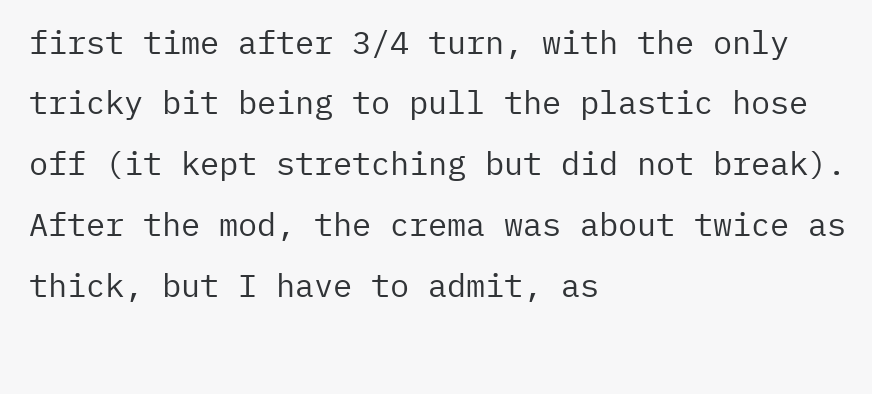first time after 3/4 turn, with the only tricky bit being to pull the plastic hose off (it kept stretching but did not break). After the mod, the crema was about twice as thick, but I have to admit, as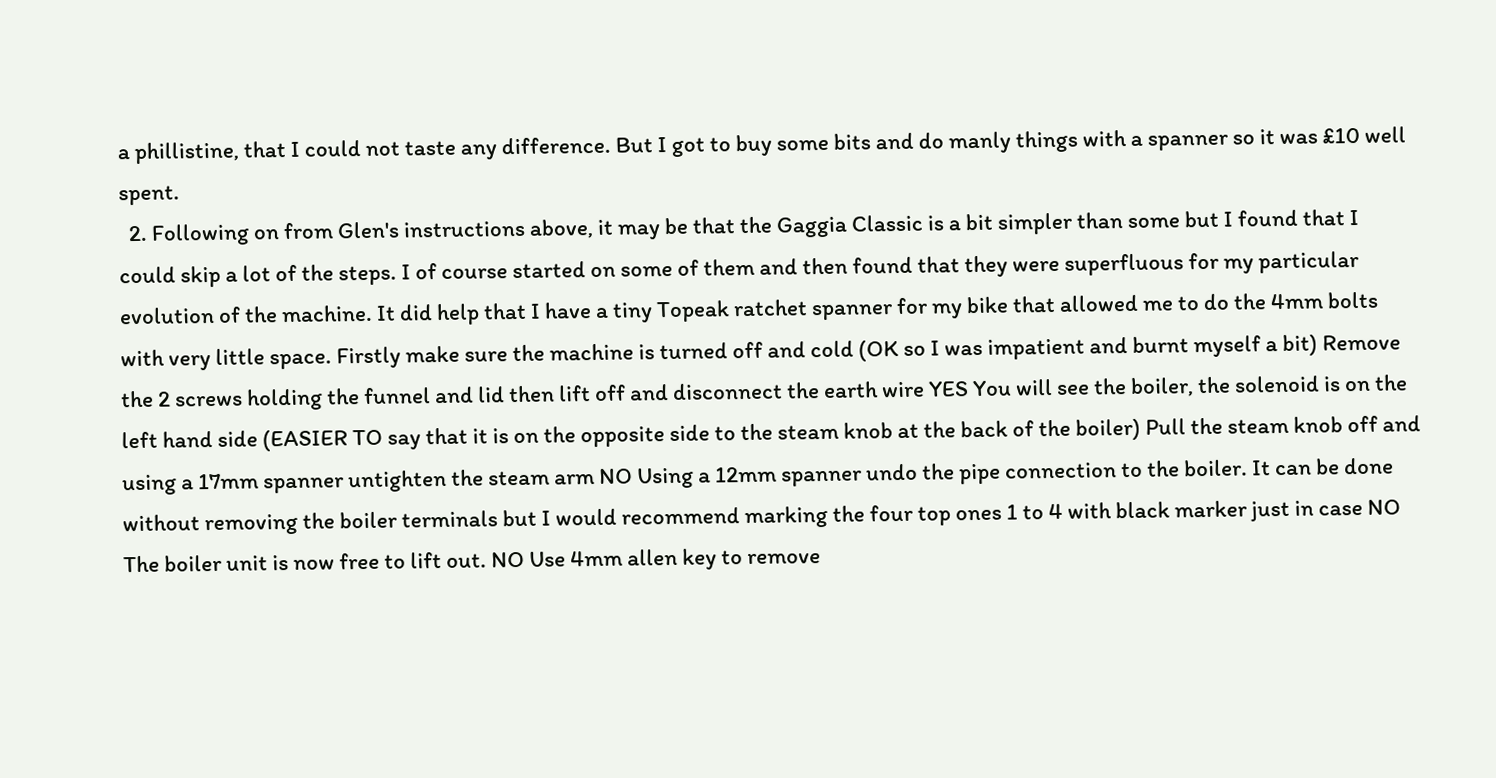a phillistine, that I could not taste any difference. But I got to buy some bits and do manly things with a spanner so it was £10 well spent.
  2. Following on from Glen's instructions above, it may be that the Gaggia Classic is a bit simpler than some but I found that I could skip a lot of the steps. I of course started on some of them and then found that they were superfluous for my particular evolution of the machine. It did help that I have a tiny Topeak ratchet spanner for my bike that allowed me to do the 4mm bolts with very little space. Firstly make sure the machine is turned off and cold (OK so I was impatient and burnt myself a bit) Remove the 2 screws holding the funnel and lid then lift off and disconnect the earth wire YES You will see the boiler, the solenoid is on the left hand side (EASIER TO say that it is on the opposite side to the steam knob at the back of the boiler) Pull the steam knob off and using a 17mm spanner untighten the steam arm NO Using a 12mm spanner undo the pipe connection to the boiler. It can be done without removing the boiler terminals but I would recommend marking the four top ones 1 to 4 with black marker just in case NO The boiler unit is now free to lift out. NO Use 4mm allen key to remove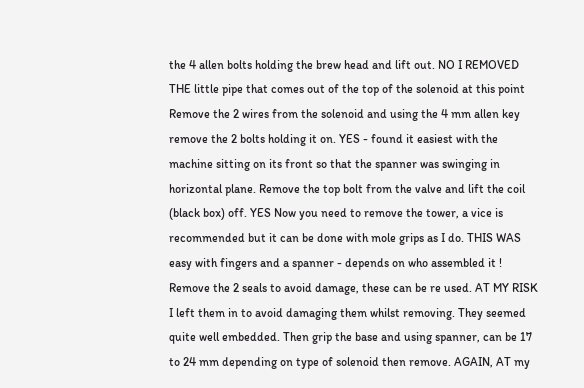the 4 allen bolts holding the brew head and lift out. NO I REMOVED THE little pipe that comes out of the top of the solenoid at this point Remove the 2 wires from the solenoid and using the 4 mm allen key remove the 2 bolts holding it on. YES - found it easiest with the machine sitting on its front so that the spanner was swinging in horizontal plane. Remove the top bolt from the valve and lift the coil (black box) off. YES Now you need to remove the tower, a vice is recommended but it can be done with mole grips as I do. THIS WAS easy with fingers and a spanner - depends on who assembled it ! Remove the 2 seals to avoid damage, these can be re used. AT MY RISK I left them in to avoid damaging them whilst removing. They seemed quite well embedded. Then grip the base and using spanner, can be 17 to 24 mm depending on type of solenoid then remove. AGAIN, AT my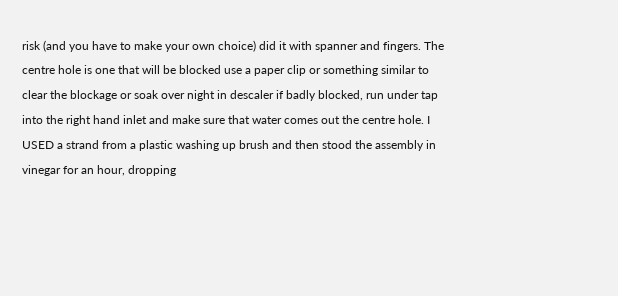risk (and you have to make your own choice) did it with spanner and fingers. The centre hole is one that will be blocked use a paper clip or something similar to clear the blockage or soak over night in descaler if badly blocked, run under tap into the right hand inlet and make sure that water comes out the centre hole. I USED a strand from a plastic washing up brush and then stood the assembly in vinegar for an hour, dropping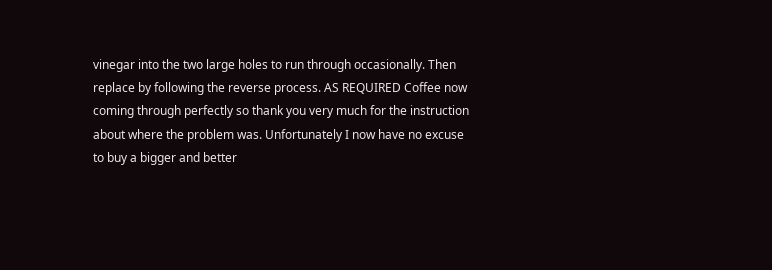vinegar into the two large holes to run through occasionally. Then replace by following the reverse process. AS REQUIRED Coffee now coming through perfectly so thank you very much for the instruction about where the problem was. Unfortunately I now have no excuse to buy a bigger and better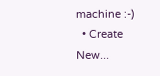machine :-)
  • Create New...